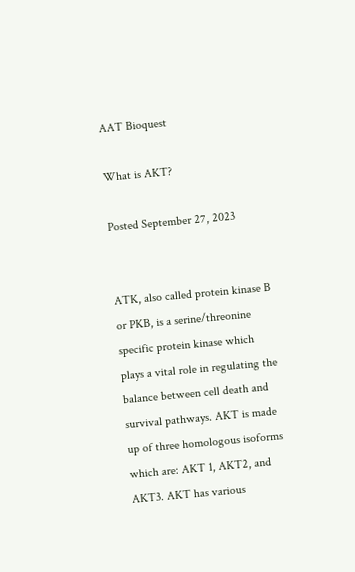AAT Bioquest

What is AKT?

Posted September 27, 2023


ATK, also called protein kinase B or PKB, is a serine/threonine specific protein kinase which plays a vital role in regulating the balance between cell death and survival pathways. AKT is made up of three homologous isoforms which are: AKT 1, AKT2, and AKT3. AKT has various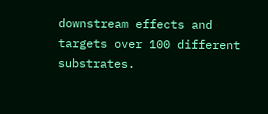downstream effects and targets over 100 different substrates.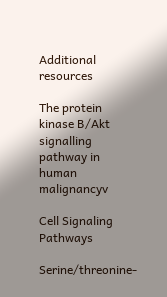Additional resources

The protein kinase B/Akt signalling pathway in human malignancyv

Cell Signaling Pathways

Serine/threonine-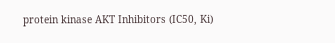protein kinase AKT Inhibitors (IC50, Ki)